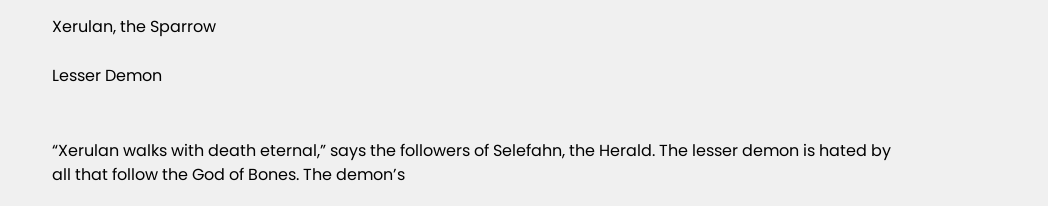Xerulan, the Sparrow

Lesser Demon


“Xerulan walks with death eternal,” says the followers of Selefahn, the Herald. The lesser demon is hated by all that follow the God of Bones. The demon’s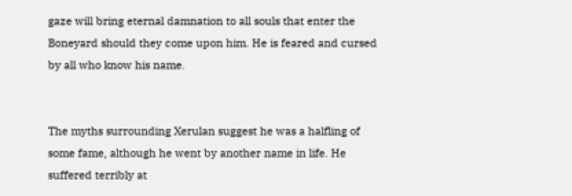gaze will bring eternal damnation to all souls that enter the Boneyard should they come upon him. He is feared and cursed by all who know his name.


The myths surrounding Xerulan suggest he was a halfling of some fame, although he went by another name in life. He suffered terribly at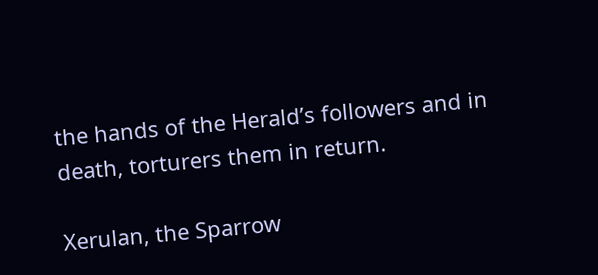the hands of the Herald’s followers and in death, torturers them in return.

Xerulan, the Sparrow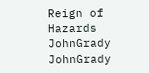Reign of Hazards JohnGrady JohnGrady